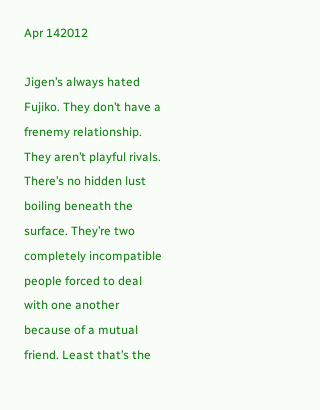Apr 142012

Jigen’s always hated Fujiko. They don’t have a frenemy relationship. They aren’t playful rivals. There’s no hidden lust boiling beneath the surface. They’re two completely incompatible people forced to deal with one another because of a mutual friend. Least that’s the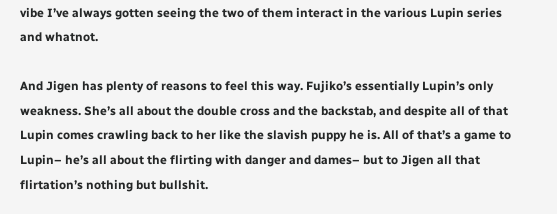vibe I’ve always gotten seeing the two of them interact in the various Lupin series and whatnot.

And Jigen has plenty of reasons to feel this way. Fujiko’s essentially Lupin’s only weakness. She’s all about the double cross and the backstab, and despite all of that Lupin comes crawling back to her like the slavish puppy he is. All of that’s a game to Lupin– he’s all about the flirting with danger and dames– but to Jigen all that flirtation’s nothing but bullshit.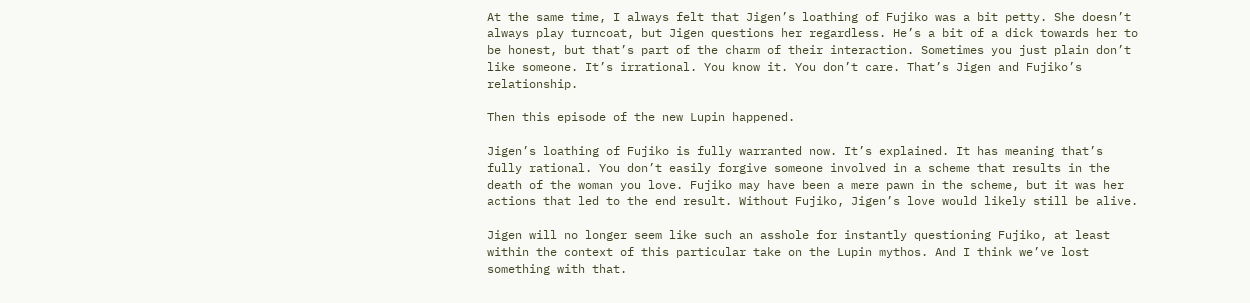At the same time, I always felt that Jigen’s loathing of Fujiko was a bit petty. She doesn’t always play turncoat, but Jigen questions her regardless. He’s a bit of a dick towards her to be honest, but that’s part of the charm of their interaction. Sometimes you just plain don’t like someone. It’s irrational. You know it. You don’t care. That’s Jigen and Fujiko’s relationship.

Then this episode of the new Lupin happened.

Jigen’s loathing of Fujiko is fully warranted now. It’s explained. It has meaning that’s fully rational. You don’t easily forgive someone involved in a scheme that results in the death of the woman you love. Fujiko may have been a mere pawn in the scheme, but it was her actions that led to the end result. Without Fujiko, Jigen’s love would likely still be alive.

Jigen will no longer seem like such an asshole for instantly questioning Fujiko, at least within the context of this particular take on the Lupin mythos. And I think we’ve lost something with that.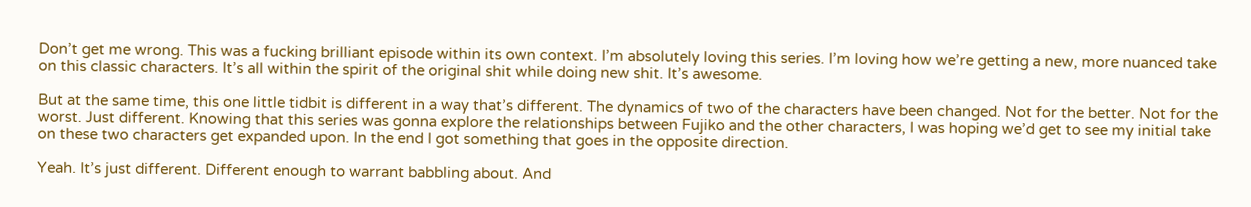Don’t get me wrong. This was a fucking brilliant episode within its own context. I’m absolutely loving this series. I’m loving how we’re getting a new, more nuanced take on this classic characters. It’s all within the spirit of the original shit while doing new shit. It’s awesome.

But at the same time, this one little tidbit is different in a way that’s different. The dynamics of two of the characters have been changed. Not for the better. Not for the worst. Just different. Knowing that this series was gonna explore the relationships between Fujiko and the other characters, I was hoping we’d get to see my initial take on these two characters get expanded upon. In the end I got something that goes in the opposite direction.

Yeah. It’s just different. Different enough to warrant babbling about. And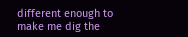different enough to make me dig the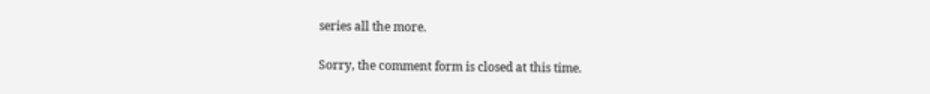series all the more.

Sorry, the comment form is closed at this time.